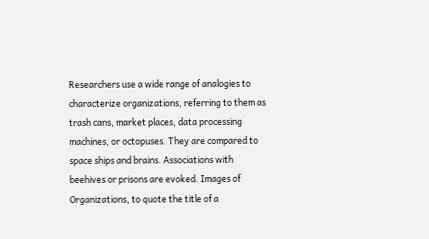Researchers use a wide range of analogies to characterize organizations, referring to them as trash cans, market places, data processing machines, or octopuses. They are compared to space ships and brains. Associations with beehives or prisons are evoked. Images of Organizations, to quote the title of a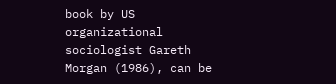book by US organizational sociologist Gareth Morgan (1986), can be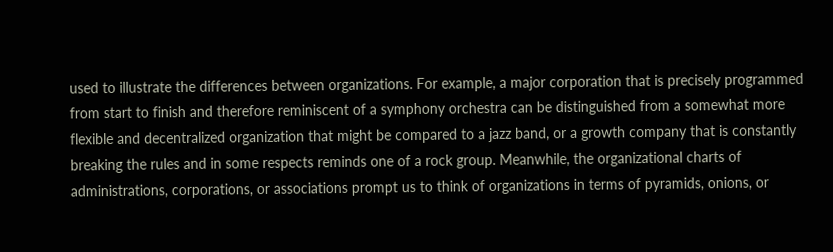used to illustrate the differences between organizations. For example, a major corporation that is precisely programmed from start to finish and therefore reminiscent of a symphony orchestra can be distinguished from a somewhat more flexible and decentralized organization that might be compared to a jazz band, or a growth company that is constantly breaking the rules and in some respects reminds one of a rock group. Meanwhile, the organizational charts of administrations, corporations, or associations prompt us to think of organizations in terms of pyramids, onions, or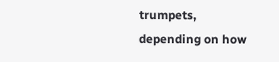trumpets, depending on how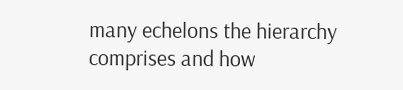many echelons the hierarchy comprises and how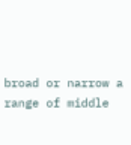broad or narrow a range of middle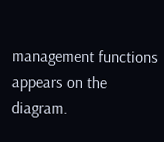management functions appears on the diagram.